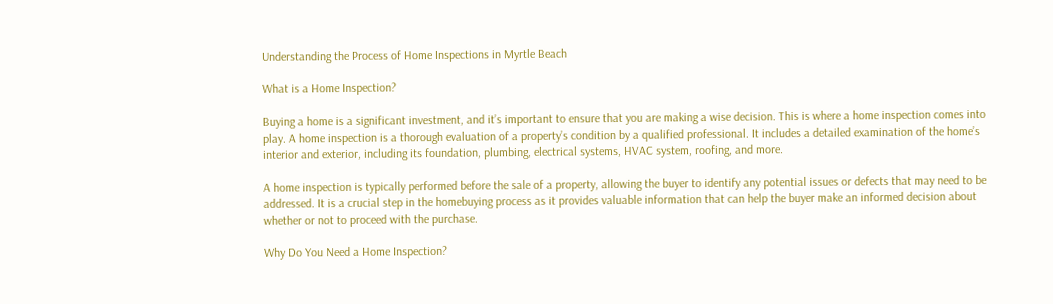Understanding the Process of Home Inspections in Myrtle Beach

What is a Home Inspection?

Buying a home is a significant investment, and it’s important to ensure that you are making a wise decision. This is where a home inspection comes into play. A home inspection is a thorough evaluation of a property’s condition by a qualified professional. It includes a detailed examination of the home’s interior and exterior, including its foundation, plumbing, electrical systems, HVAC system, roofing, and more.

A home inspection is typically performed before the sale of a property, allowing the buyer to identify any potential issues or defects that may need to be addressed. It is a crucial step in the homebuying process as it provides valuable information that can help the buyer make an informed decision about whether or not to proceed with the purchase.

Why Do You Need a Home Inspection?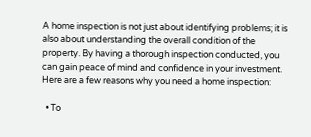A home inspection is not just about identifying problems; it is also about understanding the overall condition of the property. By having a thorough inspection conducted, you can gain peace of mind and confidence in your investment. Here are a few reasons why you need a home inspection:

  • To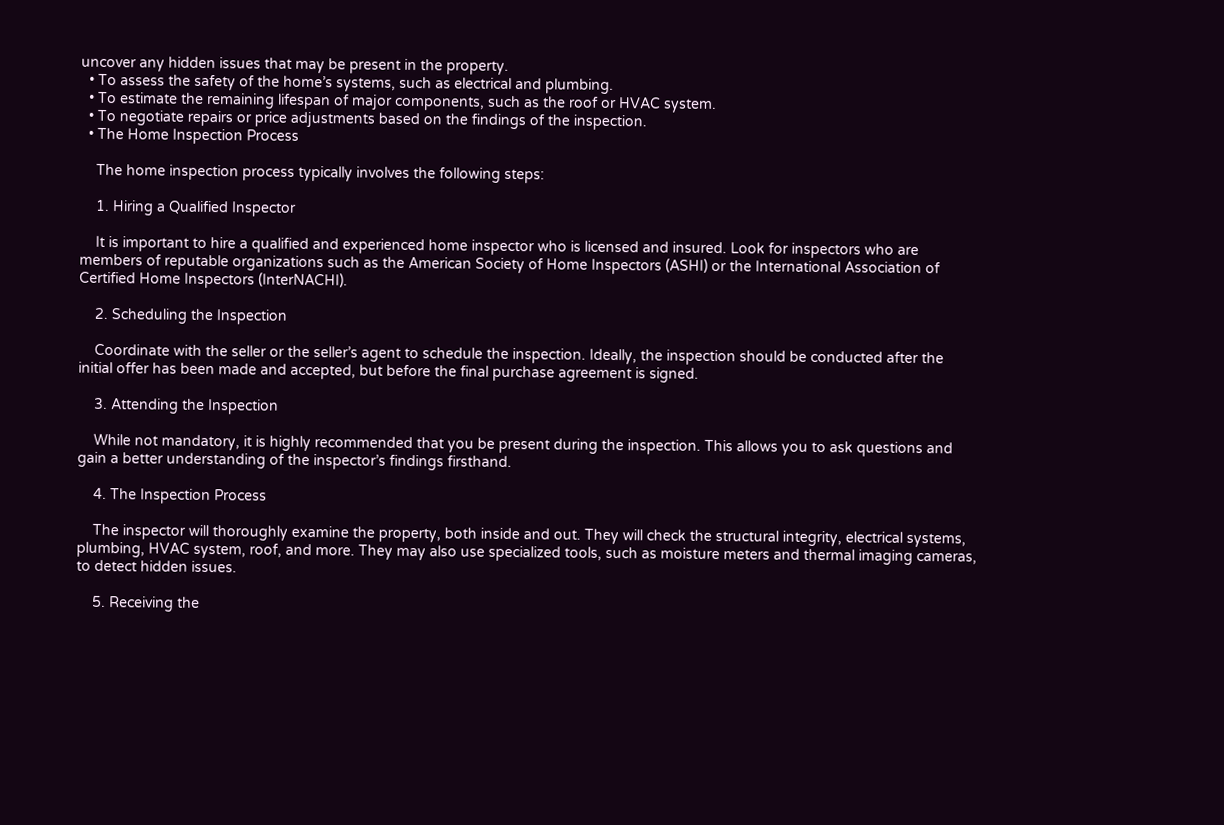uncover any hidden issues that may be present in the property.
  • To assess the safety of the home’s systems, such as electrical and plumbing.
  • To estimate the remaining lifespan of major components, such as the roof or HVAC system.
  • To negotiate repairs or price adjustments based on the findings of the inspection.
  • The Home Inspection Process

    The home inspection process typically involves the following steps:

    1. Hiring a Qualified Inspector

    It is important to hire a qualified and experienced home inspector who is licensed and insured. Look for inspectors who are members of reputable organizations such as the American Society of Home Inspectors (ASHI) or the International Association of Certified Home Inspectors (InterNACHI).

    2. Scheduling the Inspection

    Coordinate with the seller or the seller’s agent to schedule the inspection. Ideally, the inspection should be conducted after the initial offer has been made and accepted, but before the final purchase agreement is signed.

    3. Attending the Inspection

    While not mandatory, it is highly recommended that you be present during the inspection. This allows you to ask questions and gain a better understanding of the inspector’s findings firsthand.

    4. The Inspection Process

    The inspector will thoroughly examine the property, both inside and out. They will check the structural integrity, electrical systems, plumbing, HVAC system, roof, and more. They may also use specialized tools, such as moisture meters and thermal imaging cameras, to detect hidden issues.

    5. Receiving the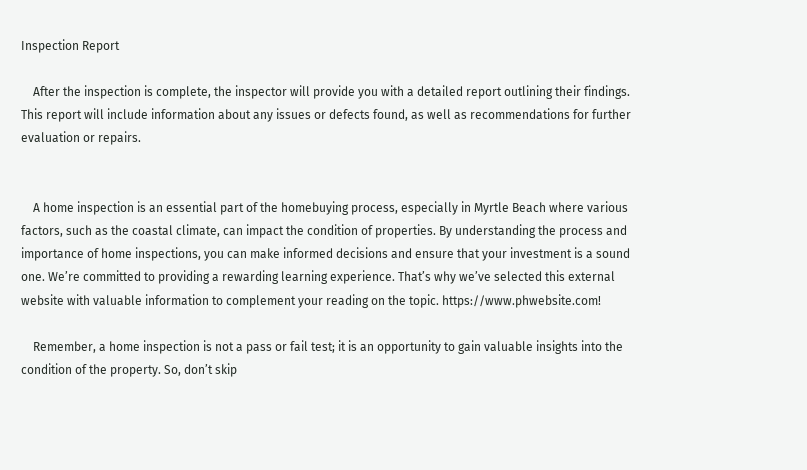Inspection Report

    After the inspection is complete, the inspector will provide you with a detailed report outlining their findings. This report will include information about any issues or defects found, as well as recommendations for further evaluation or repairs.


    A home inspection is an essential part of the homebuying process, especially in Myrtle Beach where various factors, such as the coastal climate, can impact the condition of properties. By understanding the process and importance of home inspections, you can make informed decisions and ensure that your investment is a sound one. We’re committed to providing a rewarding learning experience. That’s why we’ve selected this external website with valuable information to complement your reading on the topic. https://www.phwebsite.com!

    Remember, a home inspection is not a pass or fail test; it is an opportunity to gain valuable insights into the condition of the property. So, don’t skip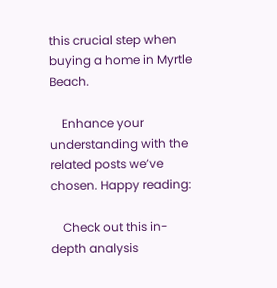this crucial step when buying a home in Myrtle Beach.

    Enhance your understanding with the related posts we’ve chosen. Happy reading:

    Check out this in-depth analysis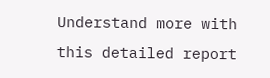Understand more with this detailed report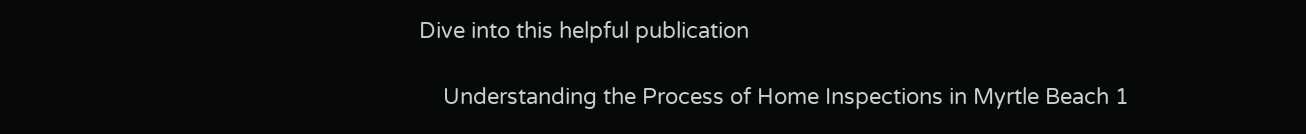Dive into this helpful publication

    Understanding the Process of Home Inspections in Myrtle Beach 1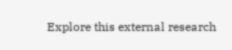Explore this external research